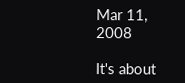Mar 11, 2008

It's about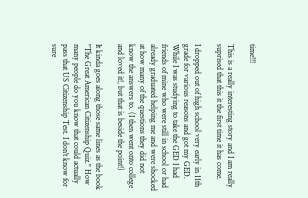time!!!

This is a really interesting story and I am really suprised that this it the first time it has come.

I dropped out of high school very early in 11th grade for various reasons and got my GED. While I was studying to take the GED I had friends of mine who were still in school or had already graduated helping me and were shocked at how many of the questions they did not know the answers to. (I then went onto college and loved it!, but that is beside the point!)

It kinda goes along those same lines as the book "The Great American Citizenship Quiz." How many people do you know that could actually pass that US Citizenship Test. I don't know for sure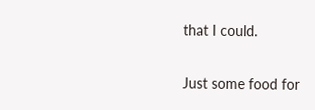that I could.

Just some food for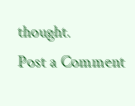thought.
Post a Comment